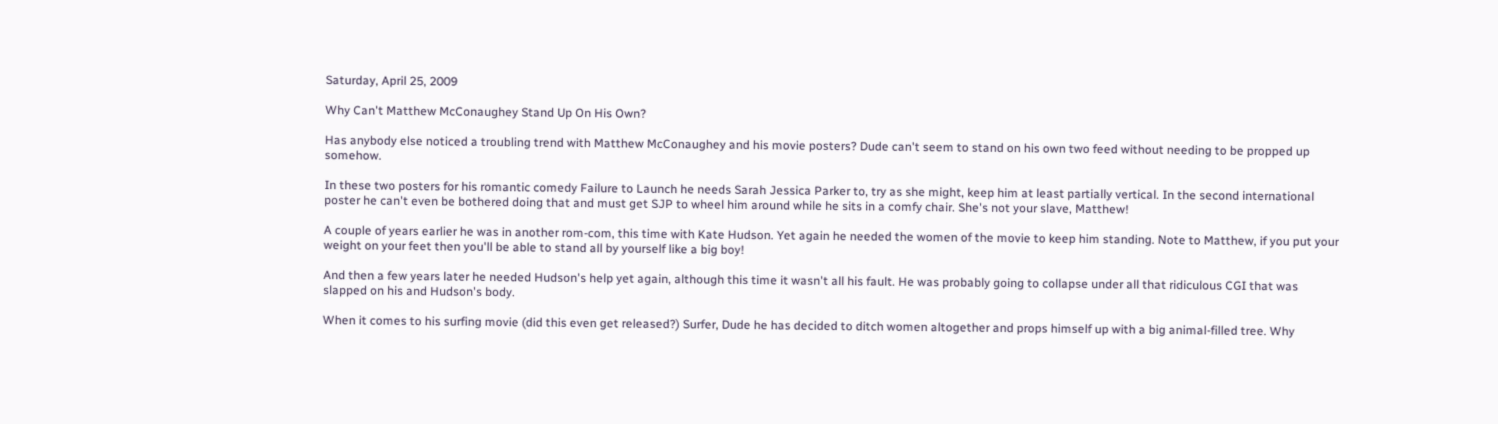Saturday, April 25, 2009

Why Can't Matthew McConaughey Stand Up On His Own?

Has anybody else noticed a troubling trend with Matthew McConaughey and his movie posters? Dude can't seem to stand on his own two feed without needing to be propped up somehow.

In these two posters for his romantic comedy Failure to Launch he needs Sarah Jessica Parker to, try as she might, keep him at least partially vertical. In the second international poster he can't even be bothered doing that and must get SJP to wheel him around while he sits in a comfy chair. She's not your slave, Matthew!

A couple of years earlier he was in another rom-com, this time with Kate Hudson. Yet again he needed the women of the movie to keep him standing. Note to Matthew, if you put your weight on your feet then you'll be able to stand all by yourself like a big boy!

And then a few years later he needed Hudson's help yet again, although this time it wasn't all his fault. He was probably going to collapse under all that ridiculous CGI that was slapped on his and Hudson's body.

When it comes to his surfing movie (did this even get released?) Surfer, Dude he has decided to ditch women altogether and props himself up with a big animal-filled tree. Why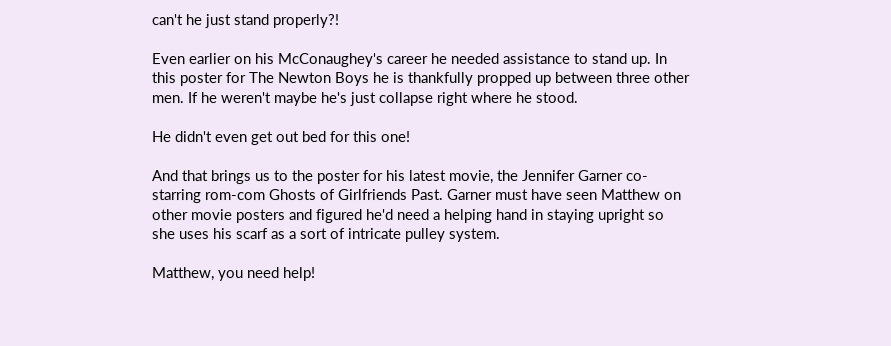can't he just stand properly?!

Even earlier on his McConaughey's career he needed assistance to stand up. In this poster for The Newton Boys he is thankfully propped up between three other men. If he weren't maybe he's just collapse right where he stood.

He didn't even get out bed for this one!

And that brings us to the poster for his latest movie, the Jennifer Garner co-starring rom-com Ghosts of Girlfriends Past. Garner must have seen Matthew on other movie posters and figured he'd need a helping hand in staying upright so she uses his scarf as a sort of intricate pulley system.

Matthew, you need help!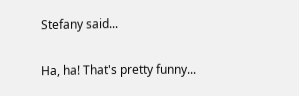Stefany said...

Ha, ha! That's pretty funny...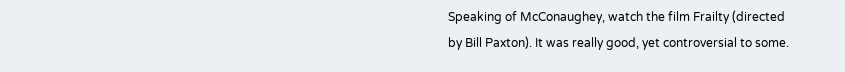Speaking of McConaughey, watch the film Frailty (directed by Bill Paxton). It was really good, yet controversial to some.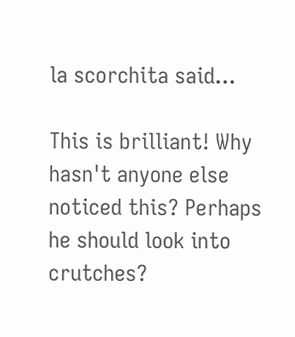la scorchita said...

This is brilliant! Why hasn't anyone else noticed this? Perhaps he should look into crutches?